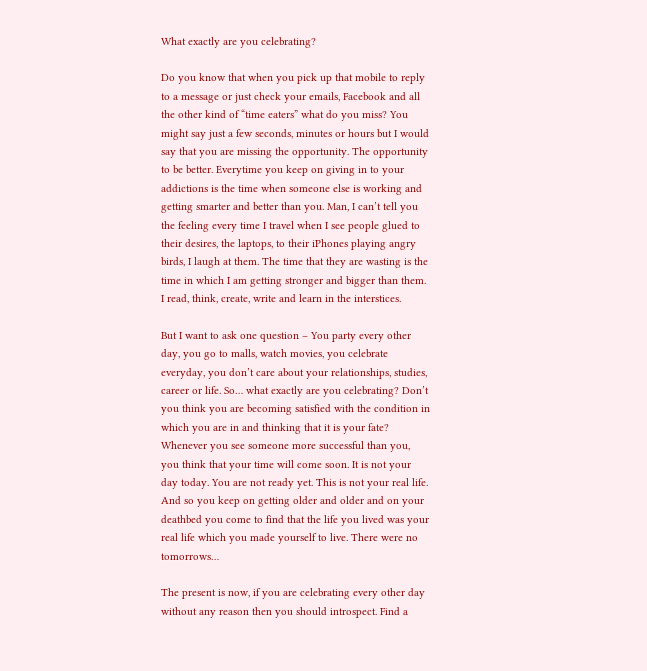What exactly are you celebrating?

Do you know that when you pick up that mobile to reply to a message or just check your emails, Facebook and all the other kind of “time eaters” what do you miss? You might say just a few seconds, minutes or hours but I would say that you are missing the opportunity. The opportunity to be better. Everytime you keep on giving in to your addictions is the time when someone else is working and getting smarter and better than you. Man, I can’t tell you the feeling every time I travel when I see people glued to their desires, the laptops, to their iPhones playing angry birds, I laugh at them. The time that they are wasting is the time in which I am getting stronger and bigger than them. I read, think, create, write and learn in the interstices.

But I want to ask one question – You party every other day, you go to malls, watch movies, you celebrate everyday, you don’t care about your relationships, studies, career or life. So… what exactly are you celebrating? Don’t you think you are becoming satisfied with the condition in which you are in and thinking that it is your fate? Whenever you see someone more successful than you, you think that your time will come soon. It is not your day today. You are not ready yet. This is not your real life. And so you keep on getting older and older and on your deathbed you come to find that the life you lived was your real life which you made yourself to live. There were no tomorrows…

The present is now, if you are celebrating every other day without any reason then you should introspect. Find a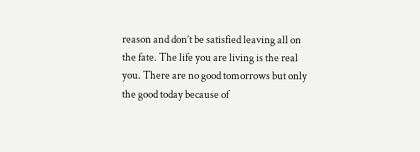reason and don’t be satisfied leaving all on the fate. The life you are living is the real you. There are no good tomorrows but only the good today because of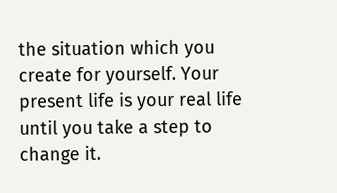the situation which you create for yourself. Your present life is your real life until you take a step to change it.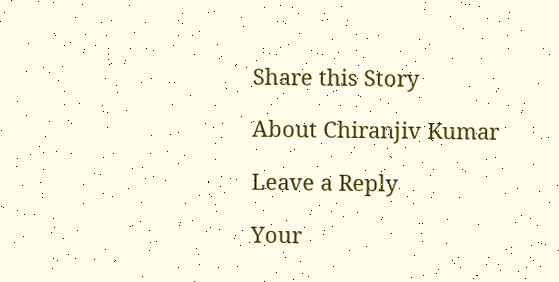Share this Story

About Chiranjiv Kumar

Leave a Reply

Your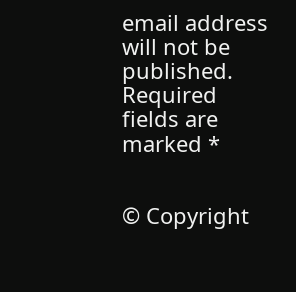email address will not be published. Required fields are marked *


© Copyright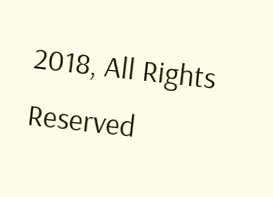2018, All Rights Reserved